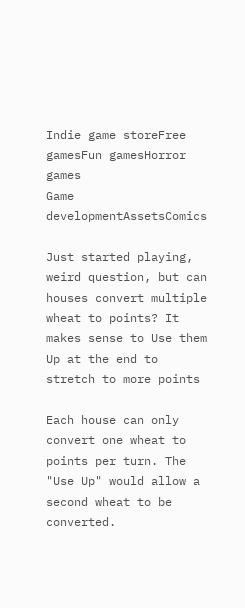Indie game storeFree gamesFun gamesHorror games
Game developmentAssetsComics

Just started playing, weird question, but can houses convert multiple wheat to points? It makes sense to Use them Up at the end to stretch to more points

Each house can only convert one wheat to points per turn. The "Use Up" would allow a second wheat to be converted.